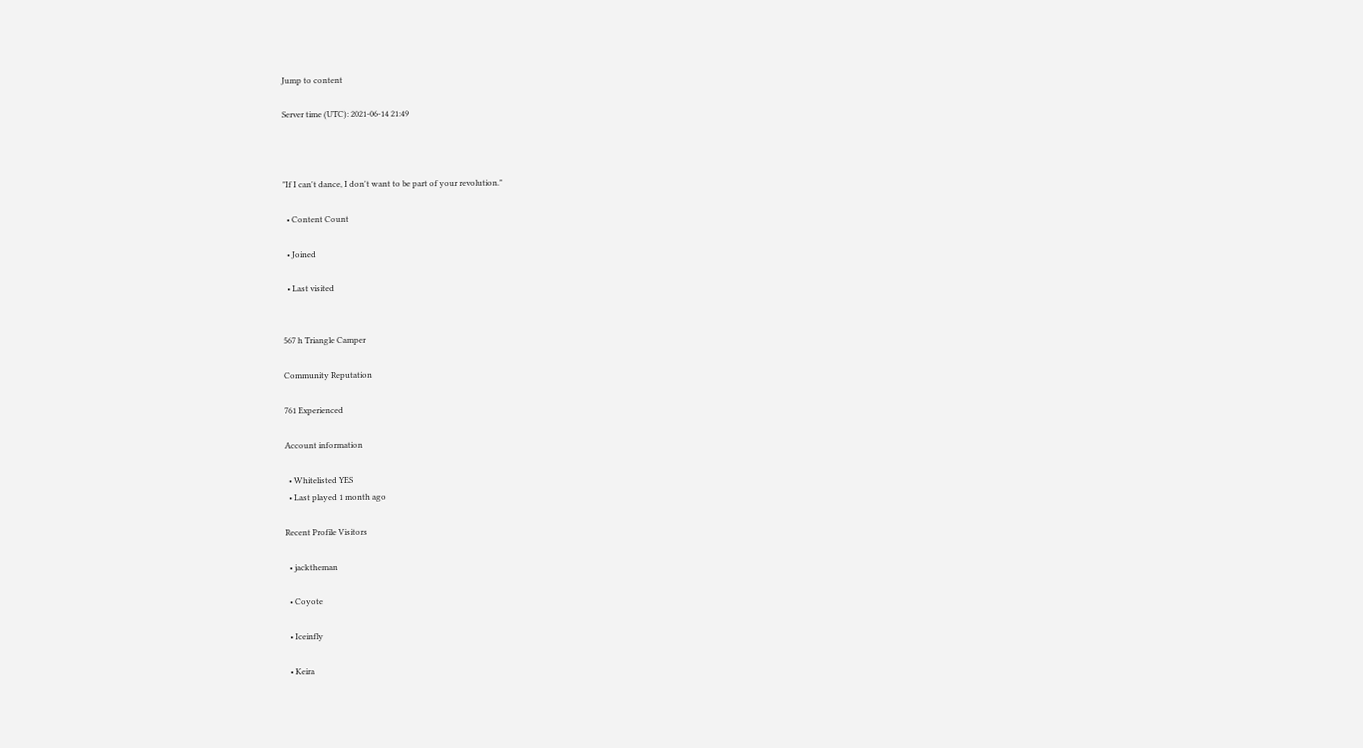Jump to content

Server time (UTC): 2021-06-14 21:49



"If I can't dance, I don't want to be part of your revolution."

  • Content Count

  • Joined

  • Last visited


567 h Triangle Camper

Community Reputation

761 Experienced

Account information

  • Whitelisted YES
  • Last played 1 month ago

Recent Profile Visitors

  • jacktheman

  • Coyote

  • Iceinfly

  • Keira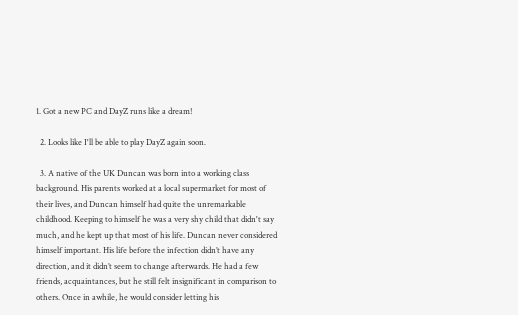1. Got a new PC and DayZ runs like a dream!

  2. Looks like I'll be able to play DayZ again soon.

  3. A native of the UK Duncan was born into a working class background. His parents worked at a local supermarket for most of their lives, and Duncan himself had quite the unremarkable childhood. Keeping to himself he was a very shy child that didn't say much, and he kept up that most of his life. Duncan never considered himself important. His life before the infection didn’t have any direction, and it didn’t seem to change afterwards. He had a few friends, acquaintances, but he still felt insignificant in comparison to others. Once in awhile, he would consider letting his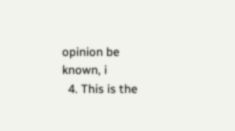opinion be known, i
  4. This is the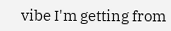vibe I'm getting from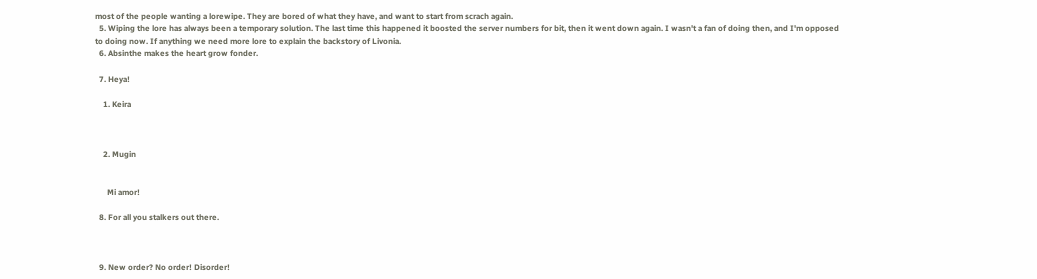most of the people wanting a lorewipe. They are bored of what they have, and want to start from scrach again.
  5. Wiping the lore has always been a temporary solution. The last time this happened it boosted the server numbers for bit, then it went down again. I wasn't a fan of doing then, and I'm opposed to doing now. If anything we need more lore to explain the backstory of Livonia.
  6. Absinthe makes the heart grow fonder.

  7. Heya!

    1. Keira



    2. Mugin


      Mi amor!

  8. For all you stalkers out there.



  9. New order? No order! Disorder!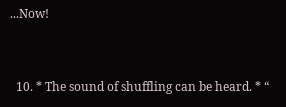...Now!


  10. * The sound of shuffling can be heard. * “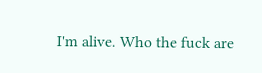I'm alive. Who the fuck are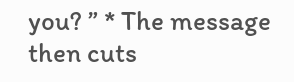you? ” * The message then cuts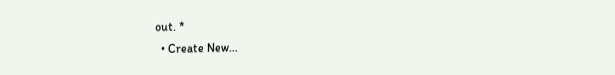out. *
  • Create New...